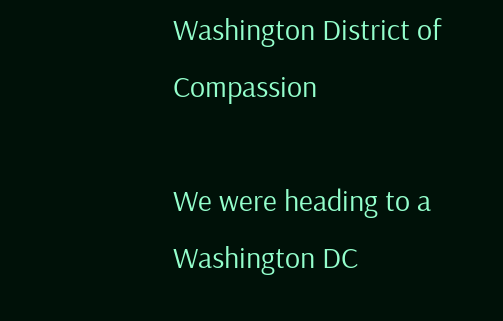Washington District of Compassion

We were heading to a Washington DC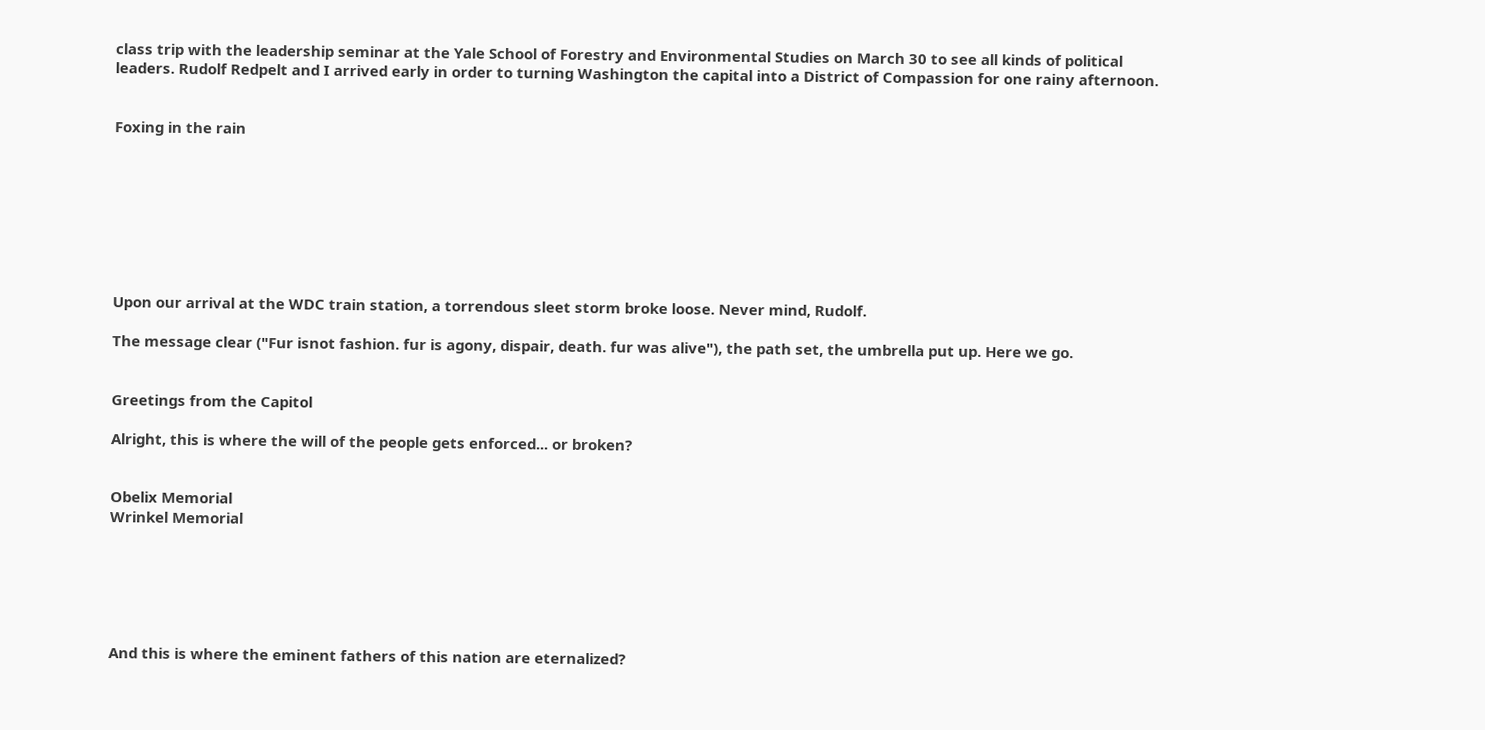class trip with the leadership seminar at the Yale School of Forestry and Environmental Studies on March 30 to see all kinds of political leaders. Rudolf Redpelt and I arrived early in order to turning Washington the capital into a District of Compassion for one rainy afternoon.


Foxing in the rain








Upon our arrival at the WDC train station, a torrendous sleet storm broke loose. Never mind, Rudolf.

The message clear ("Fur isnot fashion. fur is agony, dispair, death. fur was alive"), the path set, the umbrella put up. Here we go.


Greetings from the Capitol

Alright, this is where the will of the people gets enforced... or broken?


Obelix Memorial
Wrinkel Memorial






And this is where the eminent fathers of this nation are eternalized?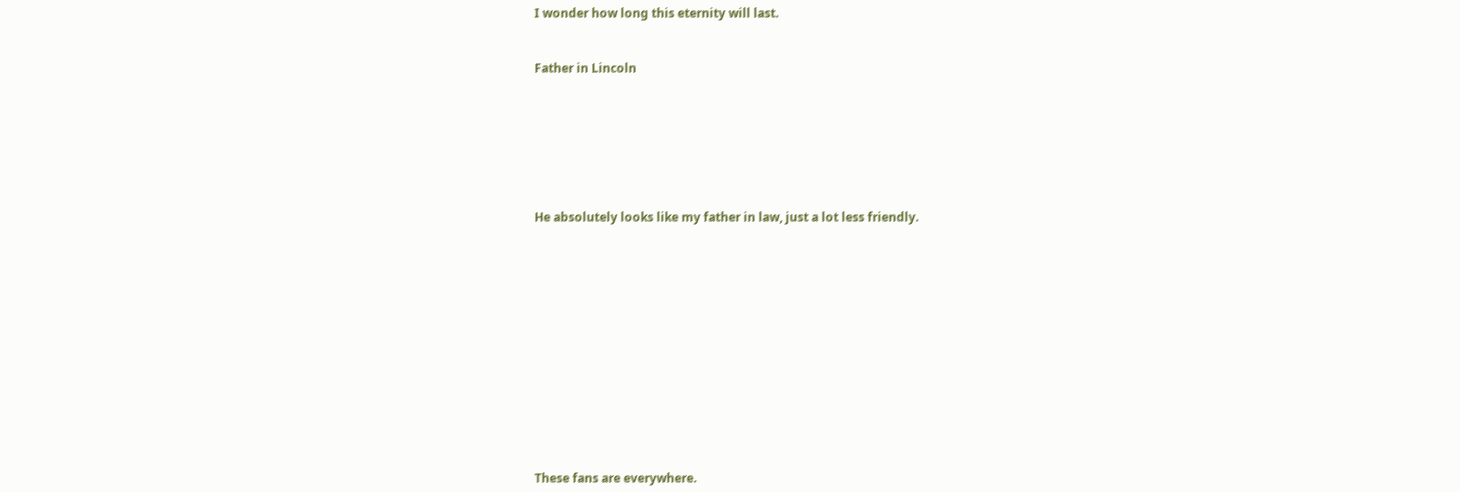I wonder how long this eternity will last.


Father in Lincoln







He absolutely looks like my father in law, just a lot less friendly.













These fans are everywhere.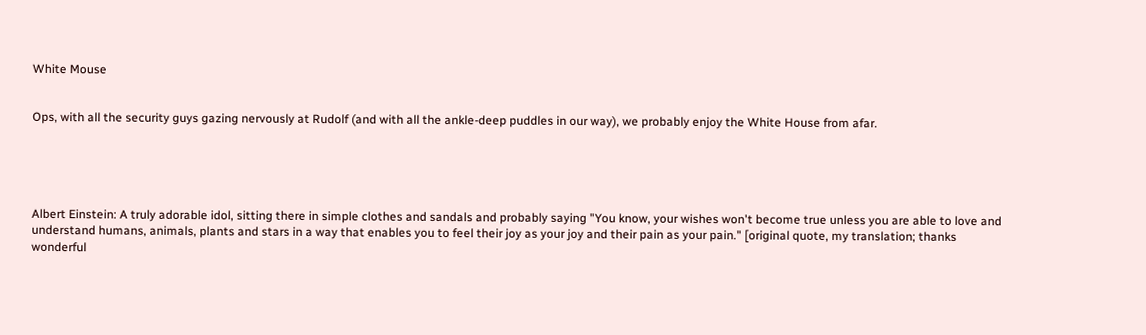White Mouse


Ops, with all the security guys gazing nervously at Rudolf (and with all the ankle-deep puddles in our way), we probably enjoy the White House from afar.





Albert Einstein: A truly adorable idol, sitting there in simple clothes and sandals and probably saying "You know, your wishes won't become true unless you are able to love and understand humans, animals, plants and stars in a way that enables you to feel their joy as your joy and their pain as your pain." [original quote, my translation; thanks wonderful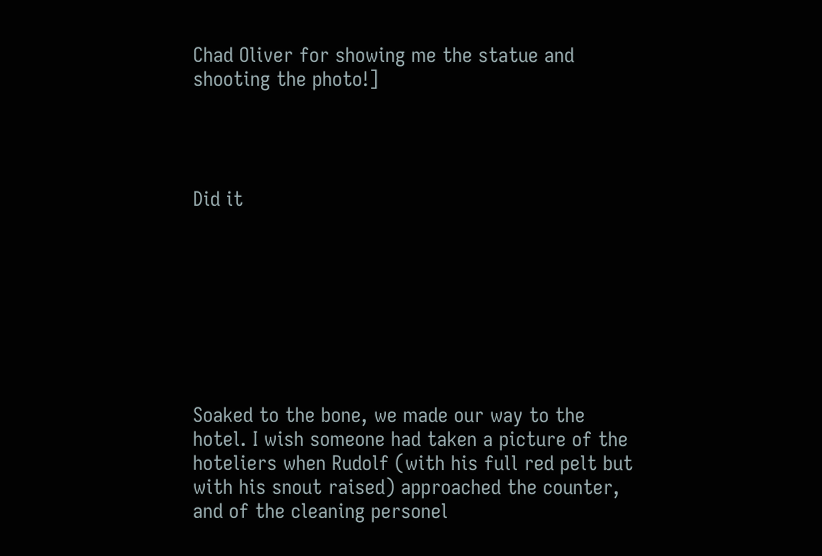Chad Oliver for showing me the statue and shooting the photo!]




Did it








Soaked to the bone, we made our way to the hotel. I wish someone had taken a picture of the hoteliers when Rudolf (with his full red pelt but with his snout raised) approached the counter, and of the cleaning personel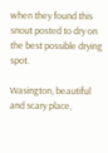when they found this snout posted to dry on the best possible drying spot.

Wasington, beautiful and scary place,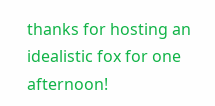thanks for hosting an idealistic fox for one afternoon!